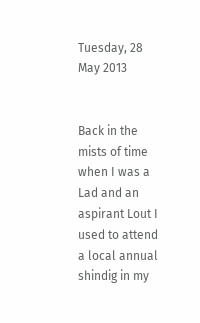Tuesday, 28 May 2013


Back in the mists of time when I was a Lad and an aspirant Lout I used to attend a local annual shindig in my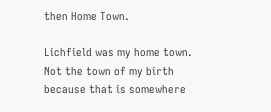then Home Town.

Lichfield was my home town. Not the town of my birth because that is somewhere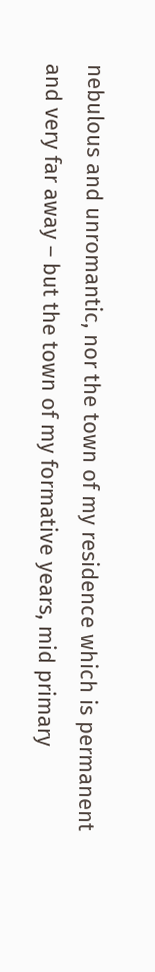nebulous and unromantic, nor the town of my residence which is permanent and very far away – but the town of my formative years, mid primary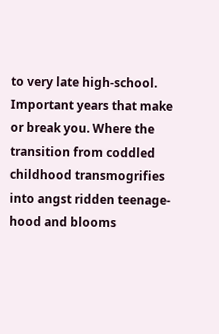to very late high-school. Important years that make or break you. Where the transition from coddled childhood transmogrifies into angst ridden teenage-hood and blooms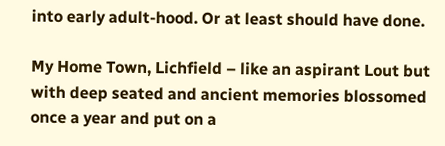into early adult-hood. Or at least should have done.

My Home Town, Lichfield – like an aspirant Lout but with deep seated and ancient memories blossomed once a year and put on a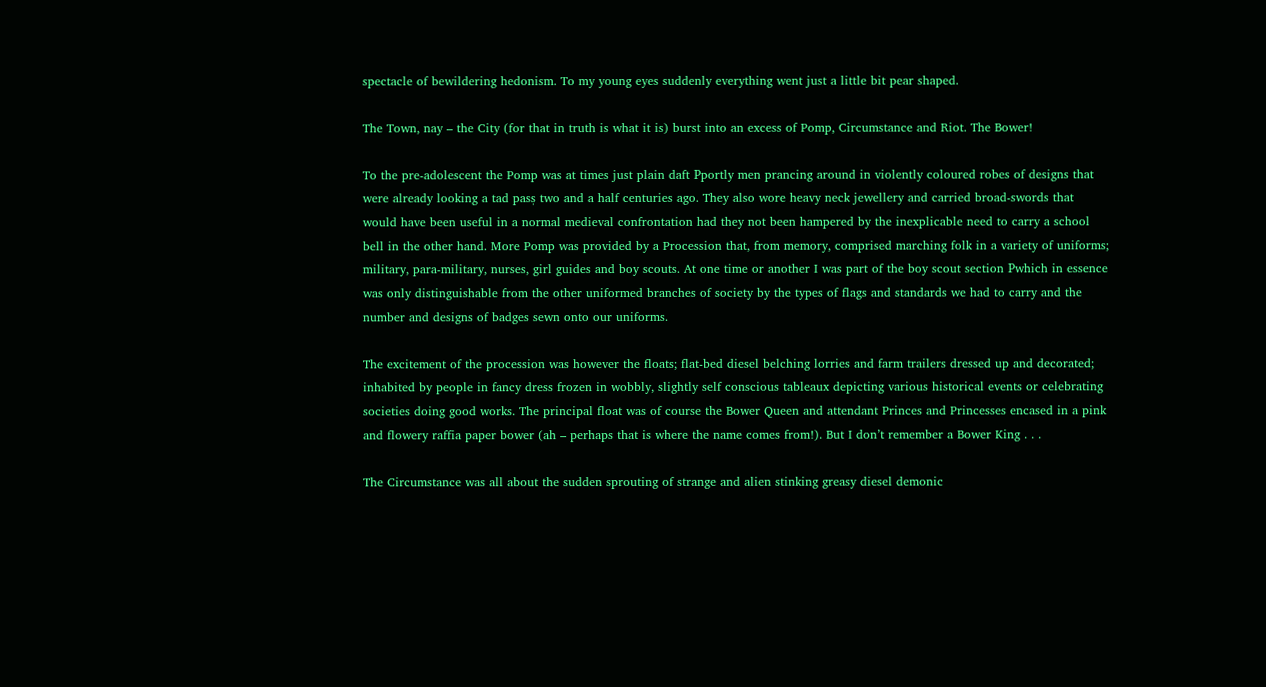spectacle of bewildering hedonism. To my young eyes suddenly everything went just a little bit pear shaped.

The Town, nay – the City (for that in truth is what it is) burst into an excess of Pomp, Circumstance and Riot. The Bower!

To the pre-adolescent the Pomp was at times just plain daft Рportly men prancing around in violently coloured robes of designs that were already looking a tad pass̩ two and a half centuries ago. They also wore heavy neck jewellery and carried broad-swords that would have been useful in a normal medieval confrontation had they not been hampered by the inexplicable need to carry a school bell in the other hand. More Pomp was provided by a Procession that, from memory, comprised marching folk in a variety of uniforms; military, para-military, nurses, girl guides and boy scouts. At one time or another I was part of the boy scout section Рwhich in essence was only distinguishable from the other uniformed branches of society by the types of flags and standards we had to carry and the number and designs of badges sewn onto our uniforms.

The excitement of the procession was however the floats; flat-bed diesel belching lorries and farm trailers dressed up and decorated; inhabited by people in fancy dress frozen in wobbly, slightly self conscious tableaux depicting various historical events or celebrating societies doing good works. The principal float was of course the Bower Queen and attendant Princes and Princesses encased in a pink and flowery raffia paper bower (ah – perhaps that is where the name comes from!). But I don’t remember a Bower King . . .

The Circumstance was all about the sudden sprouting of strange and alien stinking greasy diesel demonic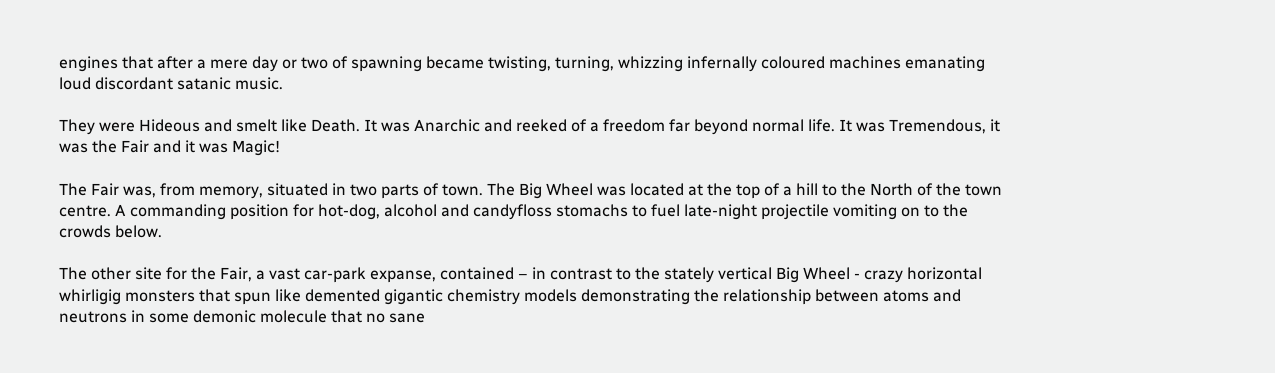engines that after a mere day or two of spawning became twisting, turning, whizzing infernally coloured machines emanating loud discordant satanic music.

They were Hideous and smelt like Death. It was Anarchic and reeked of a freedom far beyond normal life. It was Tremendous, it was the Fair and it was Magic!

The Fair was, from memory, situated in two parts of town. The Big Wheel was located at the top of a hill to the North of the town centre. A commanding position for hot-dog, alcohol and candyfloss stomachs to fuel late-night projectile vomiting on to the crowds below.

The other site for the Fair, a vast car-park expanse, contained – in contrast to the stately vertical Big Wheel - crazy horizontal whirligig monsters that spun like demented gigantic chemistry models demonstrating the relationship between atoms and neutrons in some demonic molecule that no sane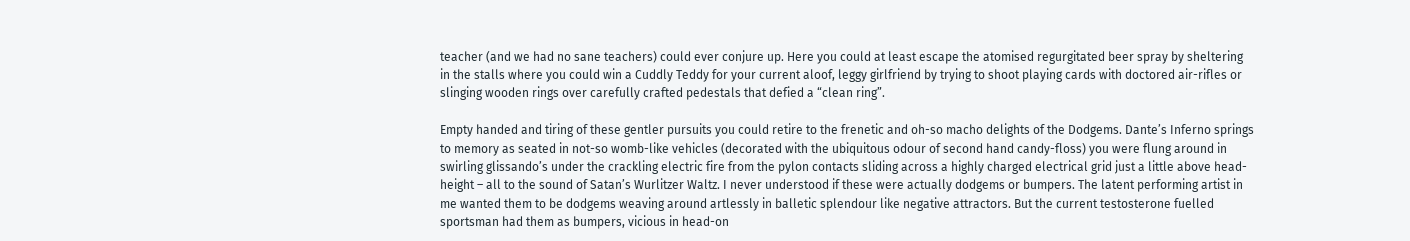teacher (and we had no sane teachers) could ever conjure up. Here you could at least escape the atomised regurgitated beer spray by sheltering in the stalls where you could win a Cuddly Teddy for your current aloof, leggy girlfriend by trying to shoot playing cards with doctored air-rifles or slinging wooden rings over carefully crafted pedestals that defied a “clean ring”.

Empty handed and tiring of these gentler pursuits you could retire to the frenetic and oh-so macho delights of the Dodgems. Dante’s Inferno springs to memory as seated in not-so womb-like vehicles (decorated with the ubiquitous odour of second hand candy-floss) you were flung around in swirling glissando’s under the crackling electric fire from the pylon contacts sliding across a highly charged electrical grid just a little above head-height – all to the sound of Satan’s Wurlitzer Waltz. I never understood if these were actually dodgems or bumpers. The latent performing artist in me wanted them to be dodgems weaving around artlessly in balletic splendour like negative attractors. But the current testosterone fuelled sportsman had them as bumpers, vicious in head-on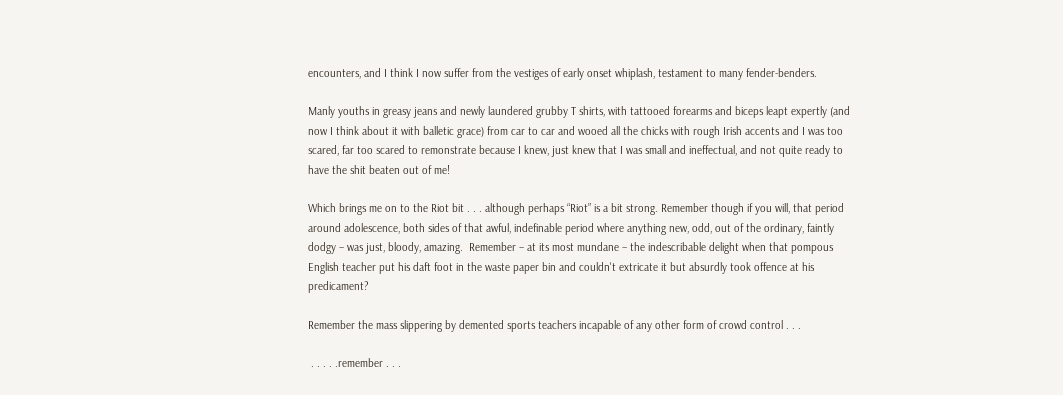encounters, and I think I now suffer from the vestiges of early onset whiplash, testament to many fender-benders.

Manly youths in greasy jeans and newly laundered grubby T shirts, with tattooed forearms and biceps leapt expertly (and now I think about it with balletic grace) from car to car and wooed all the chicks with rough Irish accents and I was too scared, far too scared to remonstrate because I knew, just knew that I was small and ineffectual, and not quite ready to have the shit beaten out of me!

Which brings me on to the Riot bit . . . although perhaps “Riot” is a bit strong. Remember though if you will, that period around adolescence, both sides of that awful, indefinable period where anything new, odd, out of the ordinary, faintly dodgy – was just, bloody, amazing.  Remember – at its most mundane – the indescribable delight when that pompous English teacher put his daft foot in the waste paper bin and couldn't extricate it but absurdly took offence at his predicament?

Remember the mass slippering by demented sports teachers incapable of any other form of crowd control . . .

 . . . . .remember . . .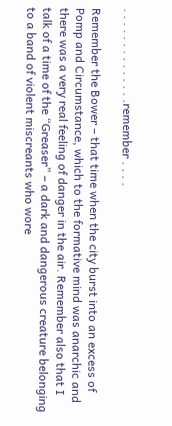. . . . . . . . . . . . . .remember . . . .

Remember the Bower – that time when the city burst into an excess of Pomp and Circumstance, which to the formative mind was anarchic and there was a very real feeling of danger in the air. Remember also that I talk of a time of the “Greaser” – a dark and dangerous creature belonging to a band of violent miscreants who wore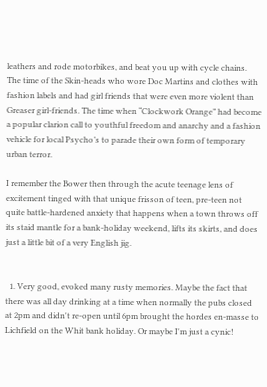leathers and rode motorbikes, and beat you up with cycle chains. The time of the Skin-heads who wore Doc Martins and clothes with fashion labels and had girl friends that were even more violent than Greaser girl-friends. The time when “Clockwork Orange” had become a popular clarion call to youthful freedom and anarchy and a fashion vehicle for local Psycho’s to parade their own form of temporary urban terror.

I remember the Bower then through the acute teenage lens of excitement tinged with that unique frisson of teen, pre-teen not quite battle-hardened anxiety that happens when a town throws off its staid mantle for a bank-holiday weekend, lifts its skirts, and does just a little bit of a very English jig.


  1. Very good, evoked many rusty memories. Maybe the fact that there was all day drinking at a time when normally the pubs closed at 2pm and didn't re-open until 6pm brought the hordes en-masse to Lichfield on the Whit bank holiday. Or maybe I'm just a cynic!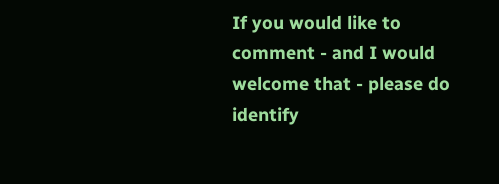If you would like to comment - and I would welcome that - please do identify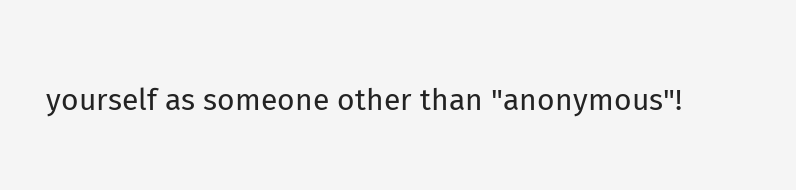yourself as someone other than "anonymous"!